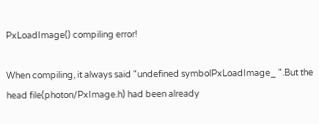PxLoadImage() compiling error!

When compiling, it always said "undefined symbolPxLoadImage_ ".But the head file(photon/PxImage.h) had been already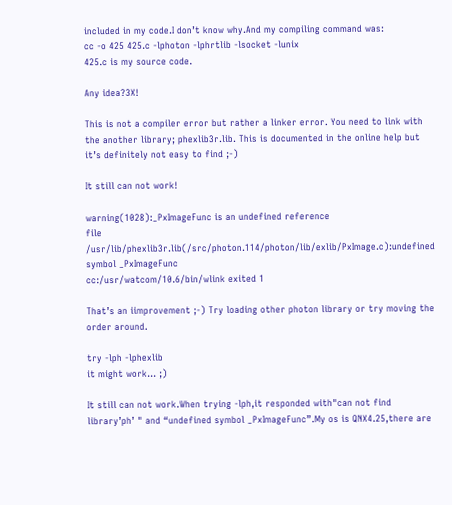included in my code.I don’t know why.And my compiling command was:
cc -o 425 425.c -lphoton -lphrtlib -lsocket -lunix
425.c is my source code.

Any idea?3X!

This is not a compiler error but rather a linker error. You need to link with the another library; phexlib3r.lib. This is documented in the online help but it’s definitely not easy to find ;-)

It still can not work!

warning(1028):_PxImageFunc is an undefined reference
file /usr/lib/phexlib3r.lib(/src/photon.114/photon/lib/exlib/PxImage.c):undefined symbol _PxImageFunc
cc:/usr/watcom/10.6/bin/wlink exited 1

That’s an iimprovement ;-) Try loading other photon library or try moving the order around.

try -lph -lphexlib
it might work… ;)

It still can not work.When trying -lph,it responded with"can not find library’ph’ " and “undefined symbol _PxImageFunc”.My os is QNX4.25,there are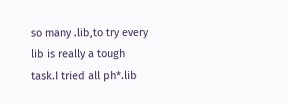so many .lib,to try every lib is really a tough task.I tried all ph*.lib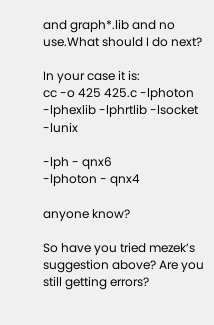and graph*.lib and no use.What should I do next?

In your case it is:
cc -o 425 425.c -lphoton -lphexlib -lphrtlib -lsocket -lunix

-lph - qnx6
-lphoton - qnx4

anyone know?

So have you tried mezek’s suggestion above? Are you still getting errors?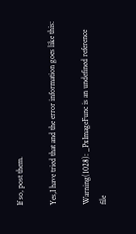If so, post them.

Yes,I have tried that and the error information goes like this:

Warning(1028): _PxImageFunc is an undefined reference
file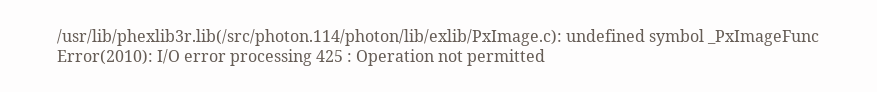/usr/lib/phexlib3r.lib(/src/photon.114/photon/lib/exlib/PxImage.c): undefined symbol _PxImageFunc
Error(2010): I/O error processing 425 : Operation not permitted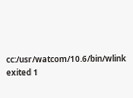cc:/usr/watcom/10.6/bin/wlink exited 1